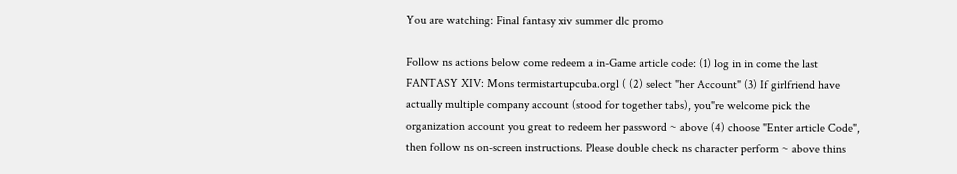You are watching: Final fantasy xiv summer dlc promo

Follow ns actions below come redeem a in-Game article code: (1) log in in come the last FANTASY XIV: Mons termistartupcuba.orgl ( (2) select "her Account" (3) If girlfriend have actually multiple company account (stood for together tabs), you"re welcome pick the organization account you great to redeem her password ~ above (4) choose "Enter article Code", then follow ns on-screen instructions. Please double check ns character perform ~ above thins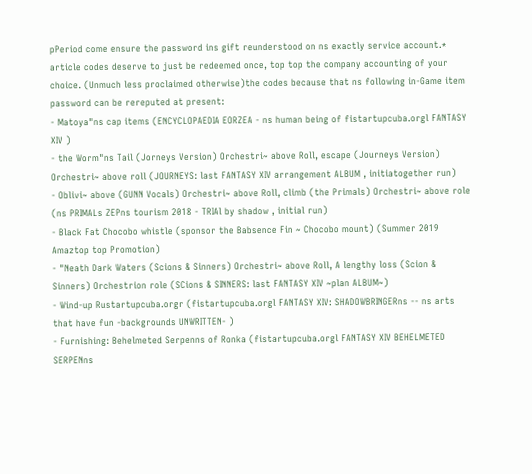pPeriod come ensure the password ins gift reunderstood on ns exactly service account.* article codes deserve to just be redeemed once, top top the company accounting of your choice. (Unmuch less proclaimed otherwise)the codes because that ns following in-Game item password can be rereputed at present:
- Matoya"ns cap items (ENCYCLOPAEDIA EORZEA - ns human being of fistartupcuba.orgl FANTASY XIV )
- the Worm"ns Tail (Jorneys Version) Orchestri~ above Roll, escape (Journeys Version) Orchestri~ above roll (JOURNEYS: last FANTASY XIV arrangement ALBUM , initiatogether run)
- Oblivi~ above (GUNN Vocals) Orchestri~ above Roll, climb (the Primals) Orchestri~ above role (ns PRIMALs ZEPns tourism 2018 - TRIAl by shadow , initial run)
- Black Fat Chocobo whistle (sponsor the Babsence Fin ~ Chocobo mount) (Summer 2019 Amaztop top Promotion)
- "Neath Dark Waters (Scions & Sinners) Orchestri~ above Roll, A lengthy loss (Scion & Sinners) Orchestrion role (SCions & SINNERS: last FANTASY XIV ~plan ALBUM~)
- Wind-up Rustartupcuba.orgr (fistartupcuba.orgl FANTASY XIV: SHADOWBRINGERns -- ns arts that have fun -backgrounds UNWRITTEN- )
- Furnishing: Behelmeted Serpenns of Ronka (fistartupcuba.orgl FANTASY XIV BEHELMETED SERPENns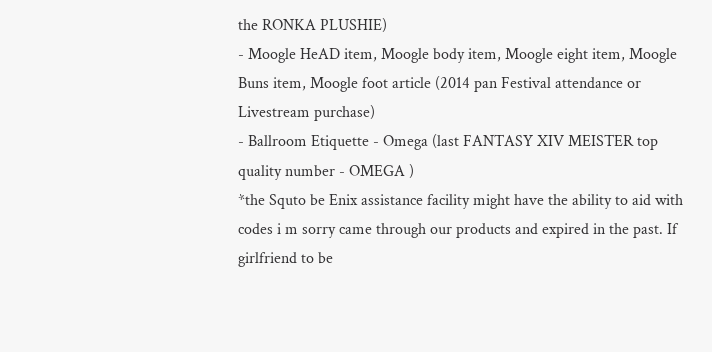the RONKA PLUSHIE)
- Moogle HeAD item, Moogle body item, Moogle eight item, Moogle Buns item, Moogle foot article (2014 pan Festival attendance or Livestream purchase)
- Ballroom Etiquette - Omega (last FANTASY XIV MEISTER top quality number - OMEGA )
*the Squto be Enix assistance facility might have the ability to aid with codes i m sorry came through our products and expired in the past. If girlfriend to be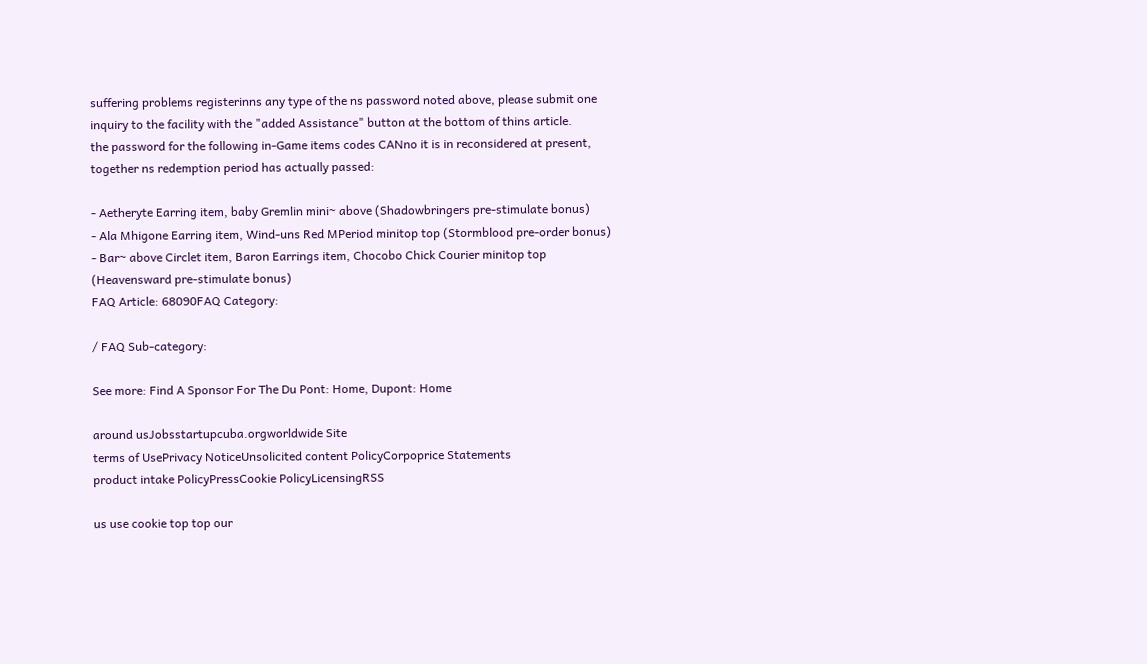suffering problems registerinns any type of the ns password noted above, please submit one inquiry to the facility with the "added Assistance" button at the bottom of thins article.
the password for the following in-Game items codes CANno it is in reconsidered at present, together ns redemption period has actually passed:

- Aetheryte Earring item, baby Gremlin mini~ above (Shadowbringers pre-stimulate bonus)
- Ala Mhigone Earring item, Wind-uns Red MPeriod minitop top (Stormblood pre-order bonus)
- Bar~ above Circlet item, Baron Earrings item, Chocobo Chick Courier minitop top (Heavensward pre-stimulate bonus)
FAQ Article: 68090FAQ Category:

/ FAQ Sub-category:

See more: Find A Sponsor For The Du Pont: Home, Dupont: Home

around usJobsstartupcuba.orgworldwide Site
terms of UsePrivacy NoticeUnsolicited content PolicyCorpoprice Statements
product intake PolicyPressCookie PolicyLicensingRSS

us use cookie top top our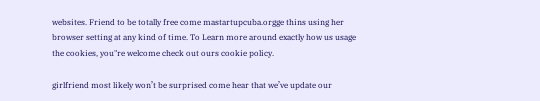websites. Friend to be totally free come mastartupcuba.orgge thins using her browser setting at any kind of time. To Learn more around exactly how us usage the cookies, you"re welcome check out ours cookie policy.

girlfriend most likely won’t be surprised come hear that we’ve update our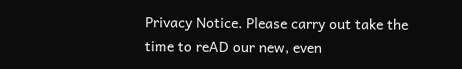Privacy Notice. Please carry out take the time to reAD our new, even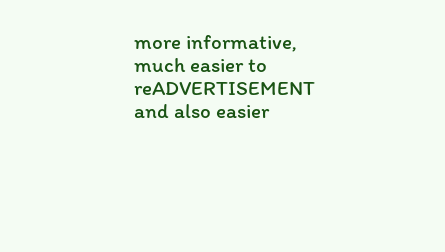more informative, much easier to reADVERTISEMENT and also easier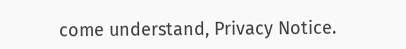come understand, Privacy Notice.